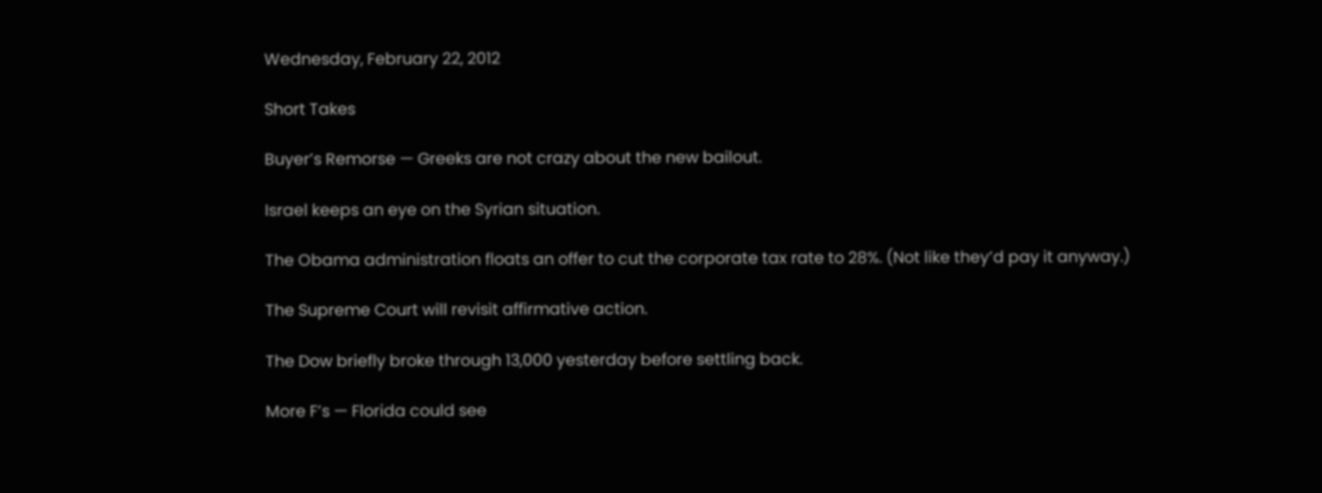Wednesday, February 22, 2012

Short Takes

Buyer’s Remorse — Greeks are not crazy about the new bailout.

Israel keeps an eye on the Syrian situation.

The Obama administration floats an offer to cut the corporate tax rate to 28%. (Not like they’d pay it anyway.)

The Supreme Court will revisit affirmative action.

The Dow briefly broke through 13,000 yesterday before settling back.

More F’s — Florida could see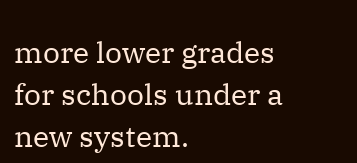more lower grades for schools under a new system.